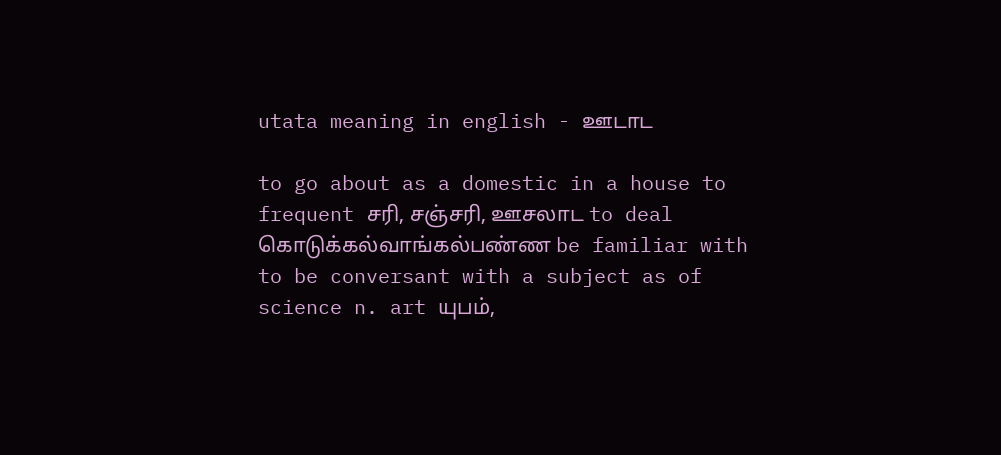utata meaning in english - ஊடாட

to go about as a domestic in a house to frequent சரி, சஞ்சரி, ஊசலாட to deal கொடுக்கல்வாங்கல்பண்ண be familiar with to be conversant with a subject as of science n. art யுபம்,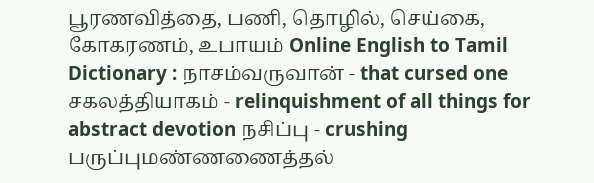பூரணவித்தை, பணி, தொழில், செய்கை, கோகரணம், உபாயம் Online English to Tamil Dictionary : நாசம்வருவான் - that cursed one சகலத்தியாகம் - relinquishment of all things for abstract devotion நசிப்பு - crushing பருப்புமண்ணணைத்தல்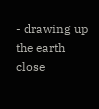- drawing up the earth close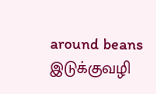around beans இடுக்குவழி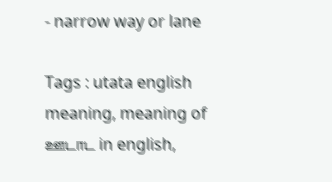- narrow way or lane

Tags : utata english meaning, meaning of ஊடாட in english,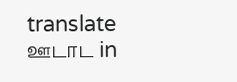translate ஊடாட in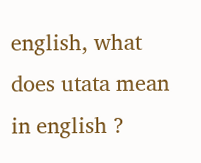english, what does utata mean in english ?